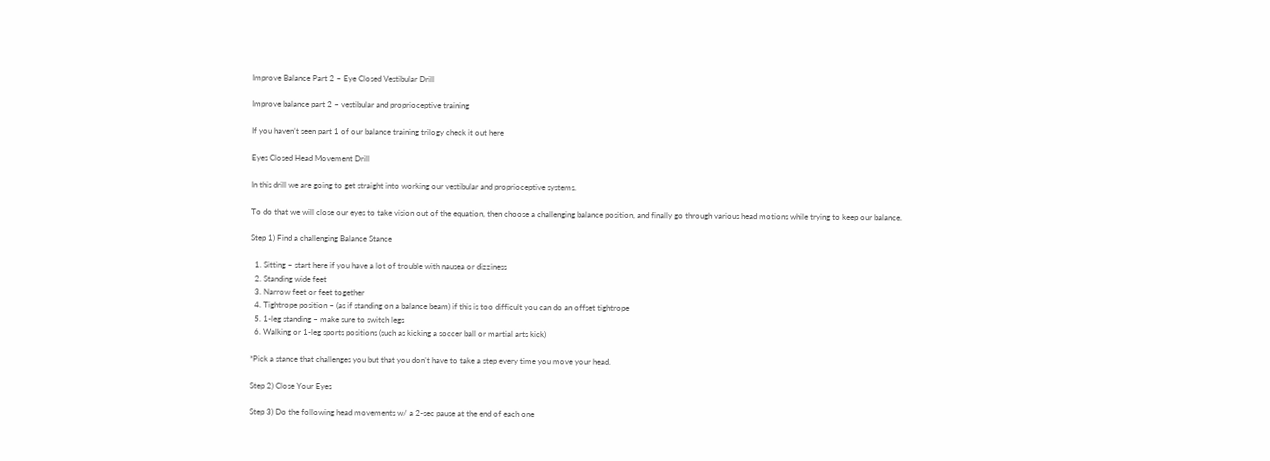Improve Balance Part 2 – Eye Closed Vestibular Drill

Improve balance part 2 – vestibular and proprioceptive training

If you haven’t seen part 1 of our balance training trilogy check it out here

Eyes Closed Head Movement Drill

In this drill we are going to get straight into working our vestibular and proprioceptive systems.

To do that we will close our eyes to take vision out of the equation, then choose a challenging balance position, and finally go through various head motions while trying to keep our balance.

Step 1) Find a challenging Balance Stance

  1. Sitting – start here if you have a lot of trouble with nausea or dizziness
  2. Standing wide feet
  3. Narrow feet or feet together
  4. Tightrope position – (as if standing on a balance beam) if this is too difficult you can do an offset tightrope
  5. 1-leg standing – make sure to switch legs
  6. Walking or 1-leg sports positions (such as kicking a soccer ball or martial arts kick)

*Pick a stance that challenges you but that you don’t have to take a step every time you move your head.

Step 2) Close Your Eyes

Step 3) Do the following head movements w/ a 2-sec pause at the end of each one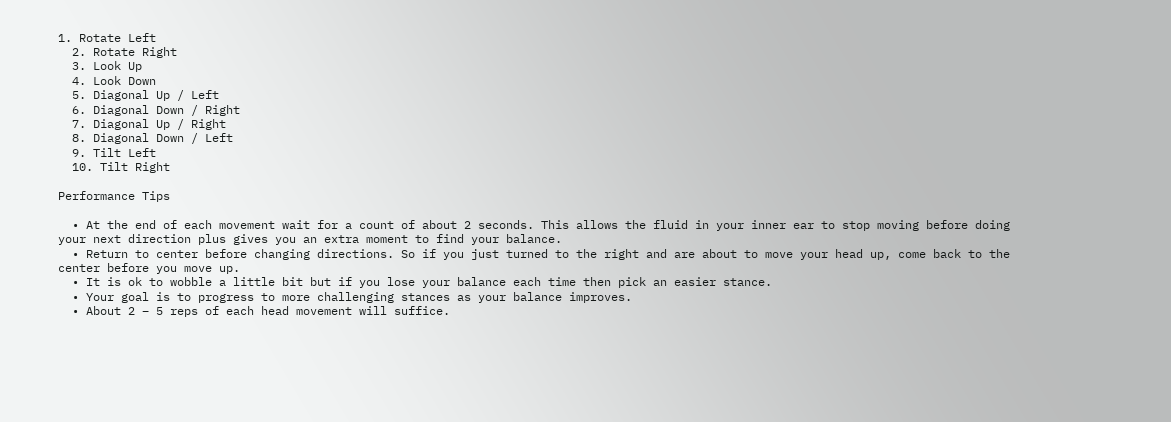1. Rotate Left
  2. Rotate Right
  3. Look Up
  4. Look Down
  5. Diagonal Up / Left
  6. Diagonal Down / Right
  7. Diagonal Up / Right
  8. Diagonal Down / Left
  9. Tilt Left
  10. Tilt Right

Performance Tips

  • At the end of each movement wait for a count of about 2 seconds. This allows the fluid in your inner ear to stop moving before doing your next direction plus gives you an extra moment to find your balance.
  • Return to center before changing directions. So if you just turned to the right and are about to move your head up, come back to the center before you move up.
  • It is ok to wobble a little bit but if you lose your balance each time then pick an easier stance.
  • Your goal is to progress to more challenging stances as your balance improves.
  • About 2 – 5 reps of each head movement will suffice.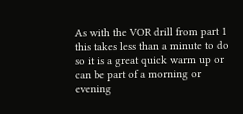As with the VOR drill from part 1 this takes less than a minute to do so it is a great quick warm up or can be part of a morning or evening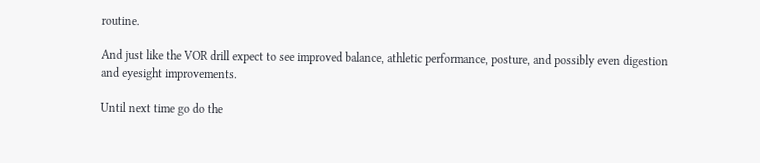routine.

And just like the VOR drill expect to see improved balance, athletic performance, posture, and possibly even digestion and eyesight improvements.

Until next time go do the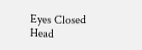Eyes Closed Head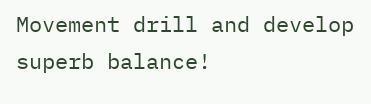Movement drill and develop superb balance!